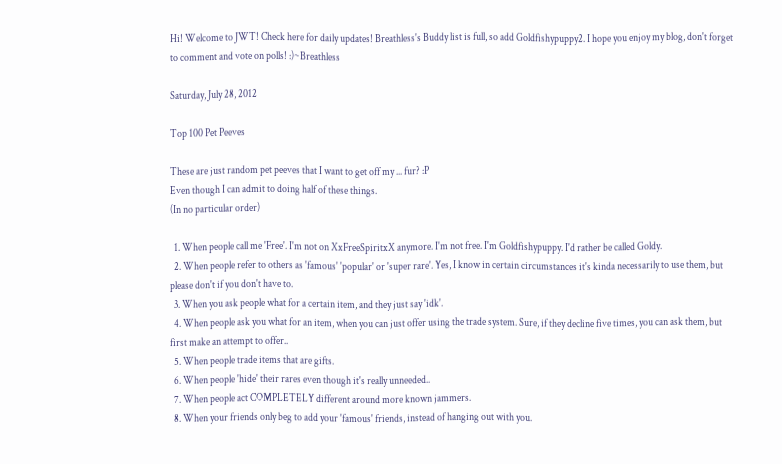Hi! Welcome to JWT! Check here for daily updates! Breathless's Buddy list is full, so add Goldfishypuppy2. I hope you enjoy my blog, don't forget to comment and vote on polls! :)~Breathless

Saturday, July 28, 2012

Top 100 Pet Peeves

These are just random pet peeves that I want to get off my ... fur? :P
Even though I can admit to doing half of these things.
(In no particular order)

  1. When people call me 'Free'. I'm not on XxFreeSpiritxX anymore. I'm not free. I'm Goldfishypuppy. I'd rather be called Goldy.
  2. When people refer to others as 'famous' 'popular' or 'super rare'. Yes, I know in certain circumstances it's kinda necessarily to use them, but please don't if you don't have to.
  3. When you ask people what for a certain item, and they just say 'idk'.
  4. When people ask you what for an item, when you can just offer using the trade system. Sure, if they decline five times, you can ask them, but first make an attempt to offer..
  5. When people trade items that are gifts.
  6. When people 'hide' their rares even though it's really unneeded..
  7. When people act COMPLETELY different around more known jammers.
  8. When your friends only beg to add your 'famous' friends, instead of hanging out with you.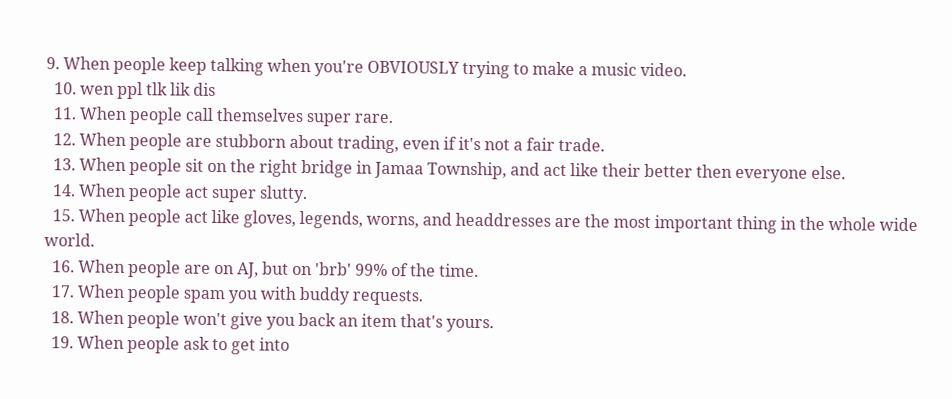9. When people keep talking when you're OBVIOUSLY trying to make a music video.
  10. wen ppl tlk lik dis
  11. When people call themselves super rare.
  12. When people are stubborn about trading, even if it's not a fair trade.
  13. When people sit on the right bridge in Jamaa Township, and act like their better then everyone else.
  14. When people act super slutty.
  15. When people act like gloves, legends, worns, and headdresses are the most important thing in the whole wide world.
  16. When people are on AJ, but on 'brb' 99% of the time.
  17. When people spam you with buddy requests.
  18. When people won't give you back an item that's yours.
  19. When people ask to get into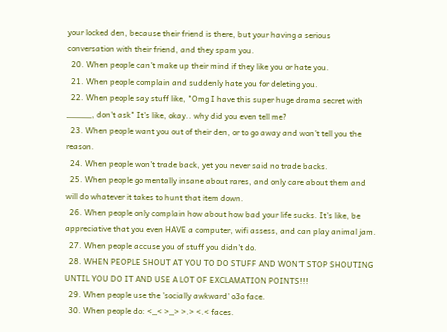your locked den, because their friend is there, but your having a serious conversation with their friend, and they spam you.
  20. When people can't make up their mind if they like you or hate you.
  21. When people complain and suddenly hate you for deleting you.
  22. When people say stuff like, "Omg I have this super huge drama secret with _____, don't ask" It's like, okay.. why did you even tell me?
  23. When people want you out of their den, or to go away and won't tell you the reason.
  24. When people won't trade back, yet you never said no trade backs.
  25. When people go mentally insane about rares, and only care about them and will do whatever it takes to hunt that item down.
  26. When people only complain how about how bad your life sucks. It's like, be appreciative that you even HAVE a computer, wifi assess, and can play animal jam.
  27. When people accuse you of stuff you didn't do.
  28. WHEN PEOPLE SHOUT AT YOU TO DO STUFF AND WON'T STOP SHOUTING UNTIL YOU DO IT AND USE A LOT OF EXCLAMATION POINTS!!!
  29. When people use the 'socially awkward' o3o face.
  30. When people do: <_< >_> >.> <.< faces.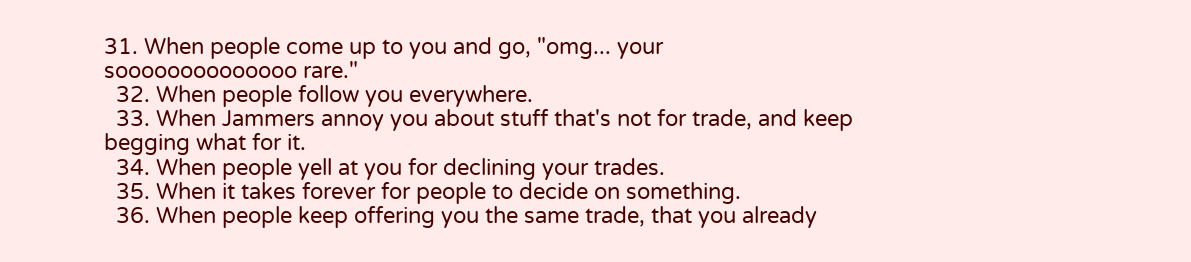31. When people come up to you and go, "omg... your soooooooooooooo rare."
  32. When people follow you everywhere.
  33. When Jammers annoy you about stuff that's not for trade, and keep begging what for it.
  34. When people yell at you for declining your trades.
  35. When it takes forever for people to decide on something.
  36. When people keep offering you the same trade, that you already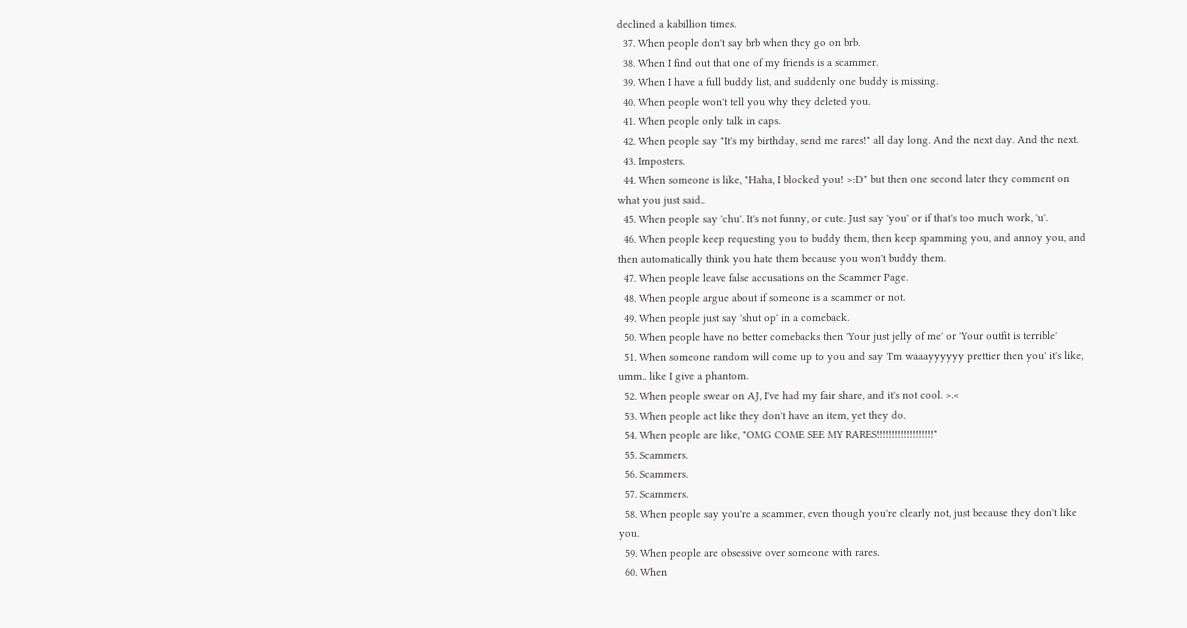declined a kabillion times.
  37. When people don't say brb when they go on brb.
  38. When I find out that one of my friends is a scammer.
  39. When I have a full buddy list, and suddenly one buddy is missing.
  40. When people won't tell you why they deleted you.
  41. When people only talk in caps.
  42. When people say "It's my birthday, send me rares!" all day long. And the next day. And the next.
  43. Imposters.
  44. When someone is like, "Haha, I blocked you! >:D" but then one second later they comment on what you just said..
  45. When people say 'chu'. It's not funny, or cute. Just say 'you' or if that's too much work, 'u'.
  46. When people keep requesting you to buddy them, then keep spamming you, and annoy you, and then automatically think you hate them because you won't buddy them.
  47. When people leave false accusations on the Scammer Page.
  48. When people argue about if someone is a scammer or not.
  49. When people just say 'shut op' in a comeback.
  50. When people have no better comebacks then 'Your just jelly of me' or 'Your outfit is terrible'
  51. When someone random will come up to you and say 'I'm waaayyyyyy prettier then you' it's like, umm.. like I give a phantom.
  52. When people swear on AJ, I've had my fair share, and it's not cool. >.<
  53. When people act like they don't have an item, yet they do.
  54. When people are like, "OMG COME SEE MY RARES!!!!!!!!!!!!!!!!!!!"
  55. Scammers.
  56. Scammers.
  57. Scammers.
  58. When people say you're a scammer, even though you're clearly not, just because they don't like you.
  59. When people are obsessive over someone with rares.
  60. When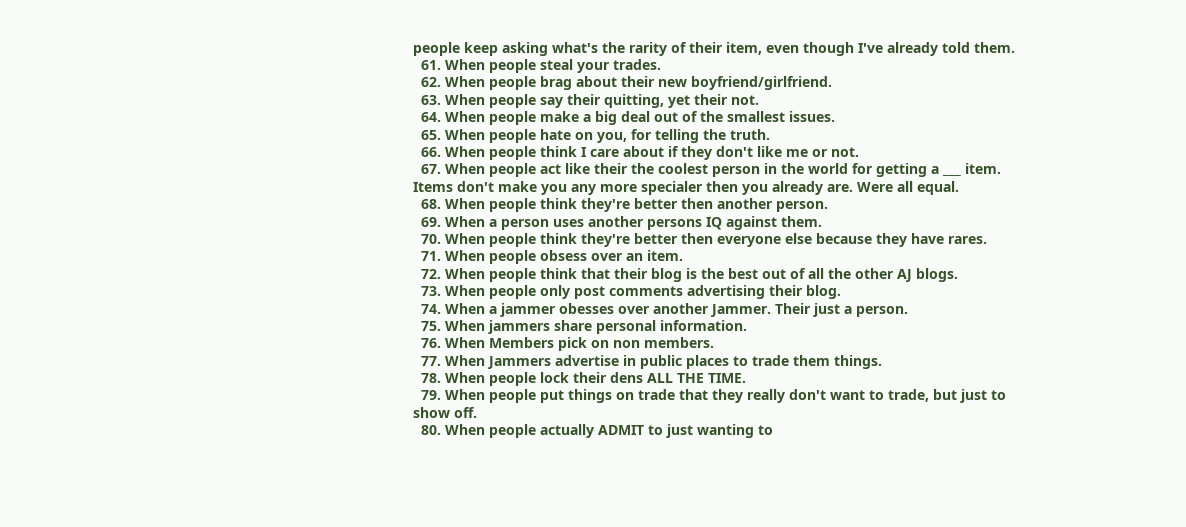people keep asking what's the rarity of their item, even though I've already told them.
  61. When people steal your trades.
  62. When people brag about their new boyfriend/girlfriend.
  63. When people say their quitting, yet their not.
  64. When people make a big deal out of the smallest issues.
  65. When people hate on you, for telling the truth.
  66. When people think I care about if they don't like me or not.
  67. When people act like their the coolest person in the world for getting a ___ item. Items don't make you any more specialer then you already are. Were all equal.
  68. When people think they're better then another person.
  69. When a person uses another persons IQ against them.
  70. When people think they're better then everyone else because they have rares.
  71. When people obsess over an item.
  72. When people think that their blog is the best out of all the other AJ blogs.
  73. When people only post comments advertising their blog.
  74. When a jammer obesses over another Jammer. Their just a person.
  75. When jammers share personal information.
  76. When Members pick on non members.
  77. When Jammers advertise in public places to trade them things.
  78. When people lock their dens ALL THE TIME.
  79. When people put things on trade that they really don't want to trade, but just to show off.
  80. When people actually ADMIT to just wanting to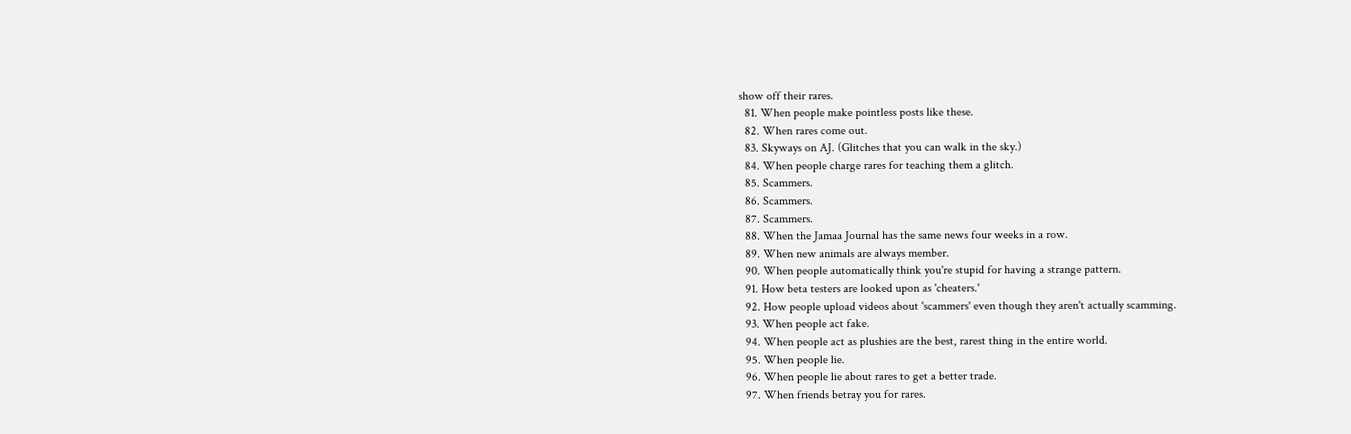show off their rares.
  81. When people make pointless posts like these.
  82. When rares come out.
  83. Skyways on AJ. (Glitches that you can walk in the sky.)
  84. When people charge rares for teaching them a glitch.
  85. Scammers.
  86. Scammers.
  87. Scammers.
  88. When the Jamaa Journal has the same news four weeks in a row.
  89. When new animals are always member.
  90. When people automatically think you're stupid for having a strange pattern.
  91. How beta testers are looked upon as 'cheaters.'
  92. How people upload videos about 'scammers' even though they aren't actually scamming.
  93. When people act fake.
  94. When people act as plushies are the best, rarest thing in the entire world.
  95. When people lie.
  96. When people lie about rares to get a better trade.
  97. When friends betray you for rares.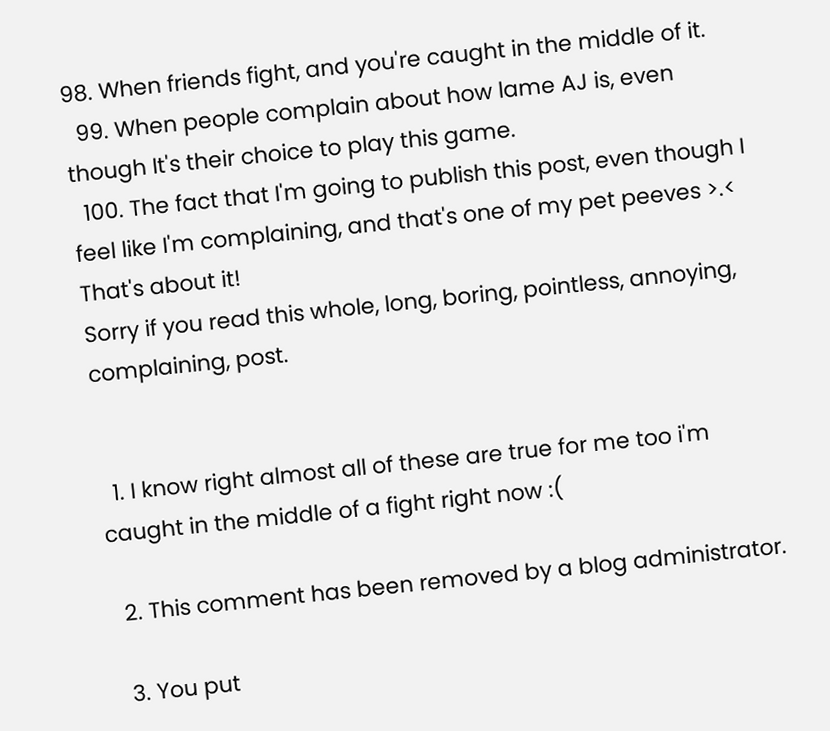98. When friends fight, and you're caught in the middle of it.
  99. When people complain about how lame AJ is, even though It's their choice to play this game.
  100. The fact that I'm going to publish this post, even though I feel like I'm complaining, and that's one of my pet peeves >.<
That's about it!
Sorry if you read this whole, long, boring, pointless, annoying, complaining, post.


  1. I know right almost all of these are true for me too i'm caught in the middle of a fight right now :(

  2. This comment has been removed by a blog administrator.

  3. You put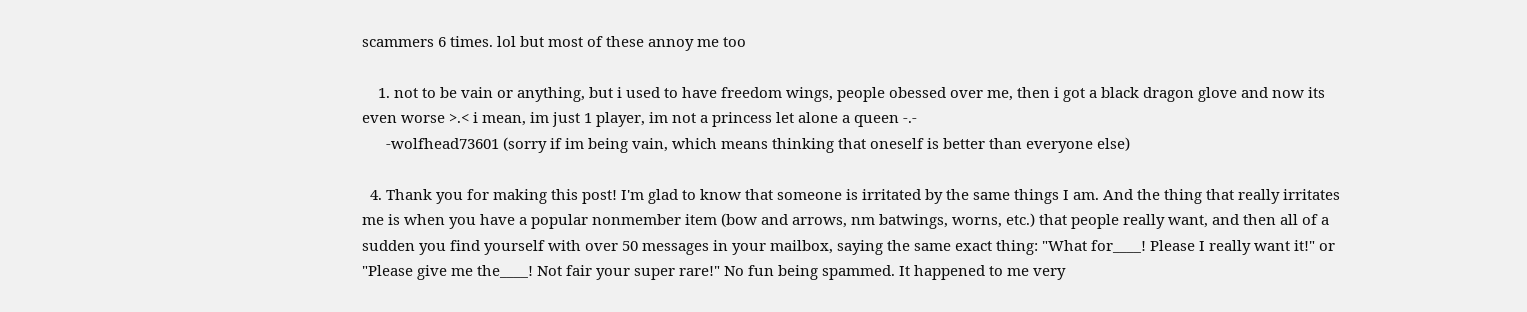scammers 6 times. lol but most of these annoy me too

    1. not to be vain or anything, but i used to have freedom wings, people obessed over me, then i got a black dragon glove and now its even worse >.< i mean, im just 1 player, im not a princess let alone a queen -.-
      -wolfhead73601 (sorry if im being vain, which means thinking that oneself is better than everyone else)

  4. Thank you for making this post! I'm glad to know that someone is irritated by the same things I am. And the thing that really irritates me is when you have a popular nonmember item (bow and arrows, nm batwings, worns, etc.) that people really want, and then all of a sudden you find yourself with over 50 messages in your mailbox, saying the same exact thing: "What for____! Please I really want it!" or "Please give me the____! Not fair your super rare!" No fun being spammed. It happened to me very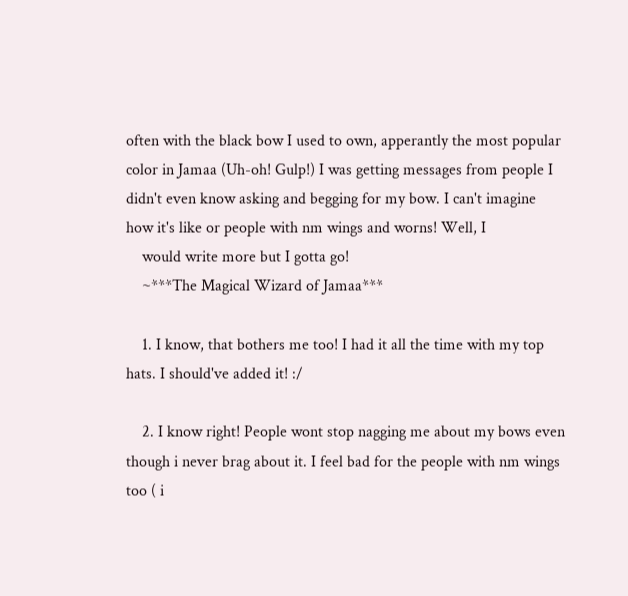often with the black bow I used to own, apperantly the most popular color in Jamaa (Uh-oh! Gulp!) I was getting messages from people I didn't even know asking and begging for my bow. I can't imagine how it's like or people with nm wings and worns! Well, I
    would write more but I gotta go!
    ~***The Magical Wizard of Jamaa***

    1. I know, that bothers me too! I had it all the time with my top hats. I should've added it! :/

    2. I know right! People wont stop nagging me about my bows even though i never brag about it. I feel bad for the people with nm wings too ( i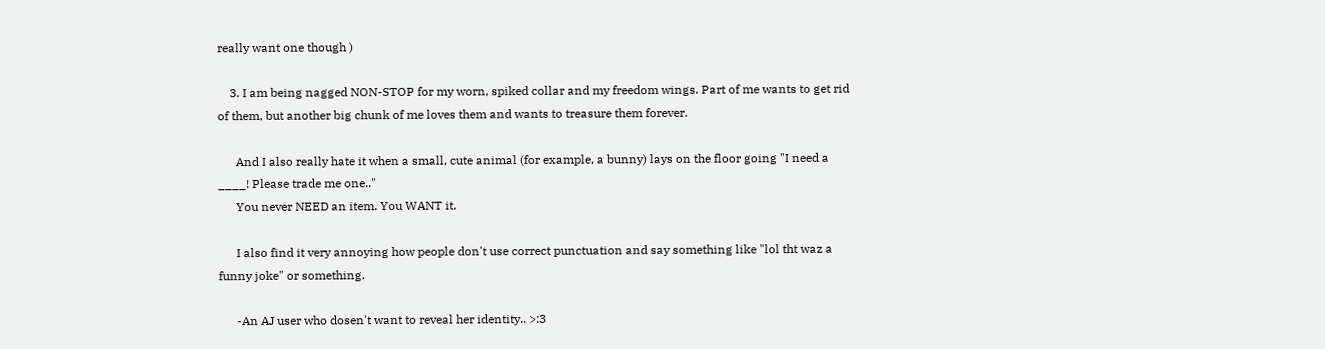really want one though )

    3. I am being nagged NON-STOP for my worn, spiked collar and my freedom wings. Part of me wants to get rid of them, but another big chunk of me loves them and wants to treasure them forever.

      And I also really hate it when a small, cute animal (for example, a bunny) lays on the floor going "I need a ____! Please trade me one.."
      You never NEED an item. You WANT it.

      I also find it very annoying how people don't use correct punctuation and say something like "lol tht waz a funny joke" or something.

      -An AJ user who dosen't want to reveal her identity.. >:3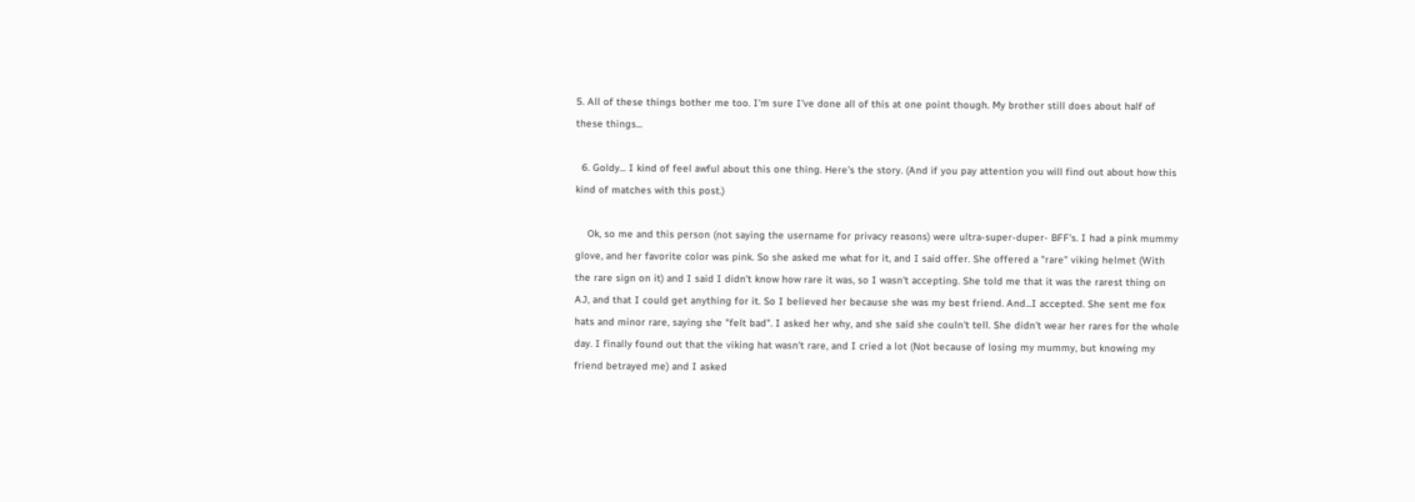5. All of these things bother me too. I'm sure I've done all of this at one point though. My brother still does about half of these things...

  6. Goldy... I kind of feel awful about this one thing. Here's the story. (And if you pay attention you will find out about how this kind of matches with this post.)

    Ok, so me and this person (not saying the username for privacy reasons) were ultra-super-duper- BFF's. I had a pink mummy glove, and her favorite color was pink. So she asked me what for it, and I said offer. She offered a "rare" viking helmet (With the rare sign on it) and I said I didn't know how rare it was, so I wasn't accepting. She told me that it was the rarest thing on AJ, and that I could get anything for it. So I believed her because she was my best friend. And...I accepted. She sent me fox hats and minor rare, saying she "felt bad". I asked her why, and she said she couln't tell. She didn't wear her rares for the whole day. I finally found out that the viking hat wasn't rare, and I cried a lot (Not because of losing my mummy, but knowing my friend betrayed me) and I asked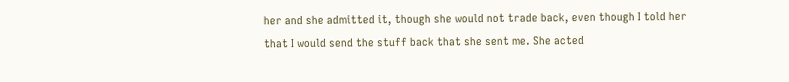her and she admitted it, though she would not trade back, even though I told her that I would send the stuff back that she sent me. She acted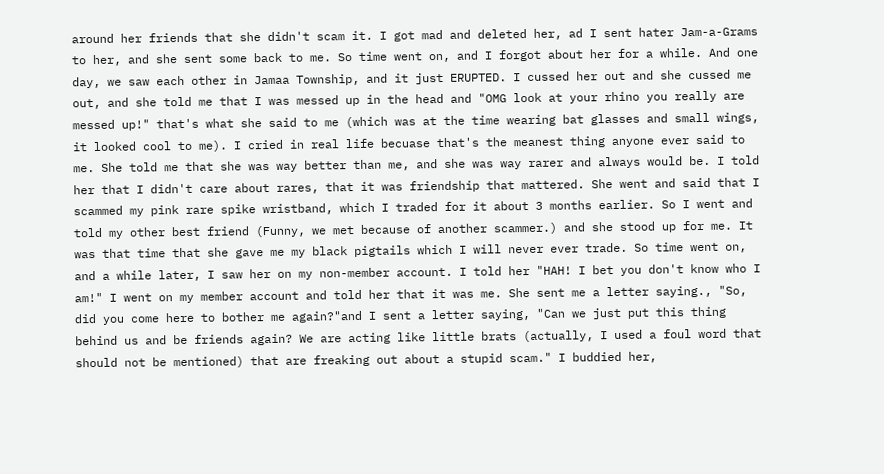around her friends that she didn't scam it. I got mad and deleted her, ad I sent hater Jam-a-Grams to her, and she sent some back to me. So time went on, and I forgot about her for a while. And one day, we saw each other in Jamaa Township, and it just ERUPTED. I cussed her out and she cussed me out, and she told me that I was messed up in the head and "OMG look at your rhino you really are messed up!" that's what she said to me (which was at the time wearing bat glasses and small wings, it looked cool to me). I cried in real life becuase that's the meanest thing anyone ever said to me. She told me that she was way better than me, and she was way rarer and always would be. I told her that I didn't care about rares, that it was friendship that mattered. She went and said that I scammed my pink rare spike wristband, which I traded for it about 3 months earlier. So I went and told my other best friend (Funny, we met because of another scammer.) and she stood up for me. It was that time that she gave me my black pigtails which I will never ever trade. So time went on, and a while later, I saw her on my non-member account. I told her "HAH! I bet you don't know who I am!" I went on my member account and told her that it was me. She sent me a letter saying., "So, did you come here to bother me again?"and I sent a letter saying, "Can we just put this thing behind us and be friends again? We are acting like little brats (actually, I used a foul word that should not be mentioned) that are freaking out about a stupid scam." I buddied her,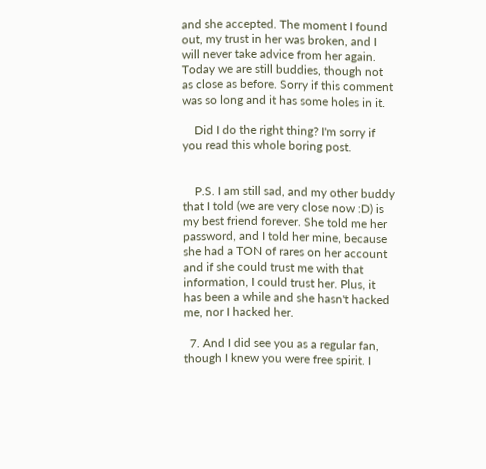and she accepted. The moment I found out, my trust in her was broken, and I will never take advice from her again. Today we are still buddies, though not as close as before. Sorry if this comment was so long and it has some holes in it.

    Did I do the right thing? I'm sorry if you read this whole boring post.


    P.S. I am still sad, and my other buddy that I told (we are very close now :D) is my best friend forever. She told me her password, and I told her mine, because she had a TON of rares on her account and if she could trust me with that information, I could trust her. Plus, it has been a while and she hasn't hacked me, nor I hacked her.

  7. And I did see you as a regular fan, though I knew you were free spirit. I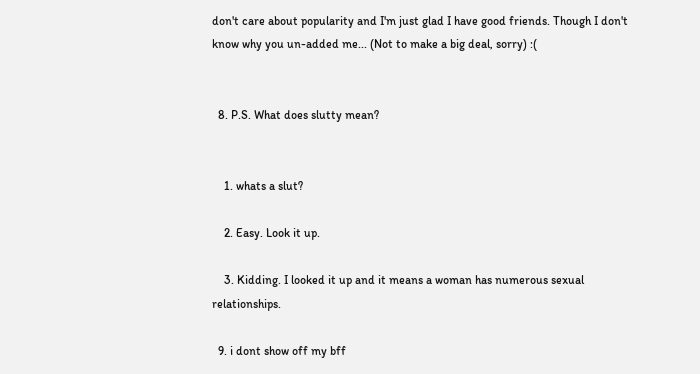don't care about popularity and I'm just glad I have good friends. Though I don't know why you un-added me... (Not to make a big deal, sorry) :(


  8. P.S. What does slutty mean?


    1. whats a slut?

    2. Easy. Look it up.

    3. Kidding. I looked it up and it means a woman has numerous sexual relationships.

  9. i dont show off my bff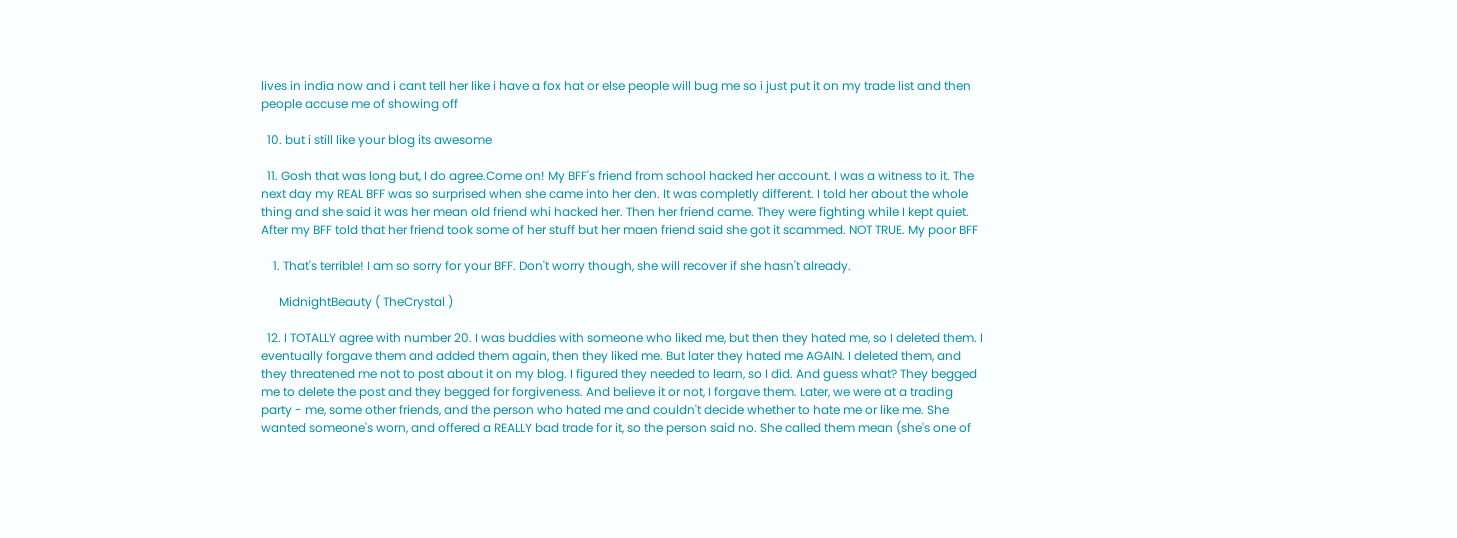lives in india now and i cant tell her like i have a fox hat or else people will bug me so i just put it on my trade list and then people accuse me of showing off

  10. but i still like your blog its awesome

  11. Gosh that was long but, I do agree.Come on! My BFF's friend from school hacked her account. I was a witness to it. The next day my REAL BFF was so surprised when she came into her den. It was completly different. I told her about the whole thing and she said it was her mean old friend whi hacked her. Then her friend came. They were fighting while I kept quiet. After my BFF told that her friend took some of her stuff but her maen friend said she got it scammed. NOT TRUE. My poor BFF

    1. That's terrible! I am so sorry for your BFF. Don't worry though, she will recover if she hasn't already.

      MidnightBeauty ( TheCrystal )

  12. I TOTALLY agree with number 20. I was buddies with someone who liked me, but then they hated me, so I deleted them. I eventually forgave them and added them again, then they liked me. But later they hated me AGAIN. I deleted them, and they threatened me not to post about it on my blog. I figured they needed to learn, so I did. And guess what? They begged me to delete the post and they begged for forgiveness. And believe it or not, I forgave them. Later, we were at a trading party - me, some other friends, and the person who hated me and couldn't decide whether to hate me or like me. She wanted someone's worn, and offered a REALLY bad trade for it, so the person said no. She called them mean (she's one of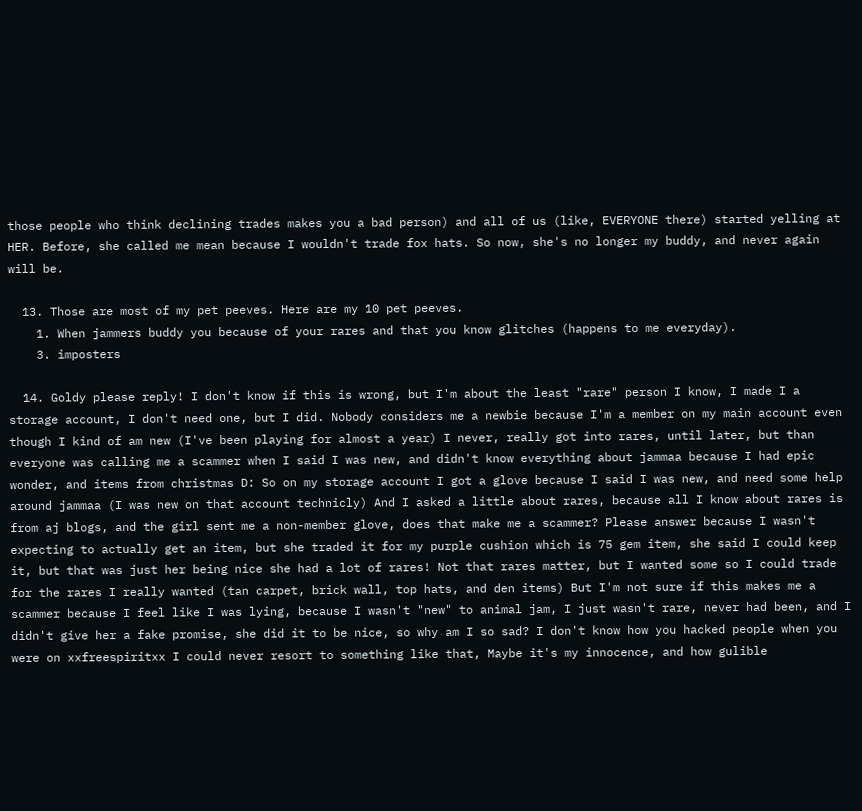those people who think declining trades makes you a bad person) and all of us (like, EVERYONE there) started yelling at HER. Before, she called me mean because I wouldn't trade fox hats. So now, she's no longer my buddy, and never again will be.

  13. Those are most of my pet peeves. Here are my 10 pet peeves.
    1. When jammers buddy you because of your rares and that you know glitches (happens to me everyday).
    3. imposters

  14. Goldy please reply! I don't know if this is wrong, but I'm about the least "rare" person I know, I made I a storage account, I don't need one, but I did. Nobody considers me a newbie because I'm a member on my main account even though I kind of am new (I've been playing for almost a year) I never, really got into rares, until later, but than everyone was calling me a scammer when I said I was new, and didn't know everything about jammaa because I had epic wonder, and items from christmas D: So on my storage account I got a glove because I said I was new, and need some help around jammaa (I was new on that account technicly) And I asked a little about rares, because all I know about rares is from aj blogs, and the girl sent me a non-member glove, does that make me a scammer? Please answer because I wasn't expecting to actually get an item, but she traded it for my purple cushion which is 75 gem item, she said I could keep it, but that was just her being nice she had a lot of rares! Not that rares matter, but I wanted some so I could trade for the rares I really wanted (tan carpet, brick wall, top hats, and den items) But I'm not sure if this makes me a scammer because I feel like I was lying, because I wasn't "new" to animal jam, I just wasn't rare, never had been, and I didn't give her a fake promise, she did it to be nice, so why am I so sad? I don't know how you hacked people when you were on xxfreespiritxx I could never resort to something like that, Maybe it's my innocence, and how gulible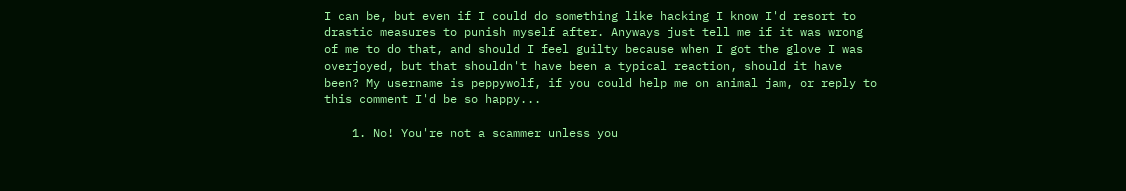I can be, but even if I could do something like hacking I know I'd resort to drastic measures to punish myself after. Anyways just tell me if it was wrong of me to do that, and should I feel guilty because when I got the glove I was overjoyed, but that shouldn't have been a typical reaction, should it have been? My username is peppywolf, if you could help me on animal jam, or reply to this comment I'd be so happy...

    1. No! You're not a scammer unless you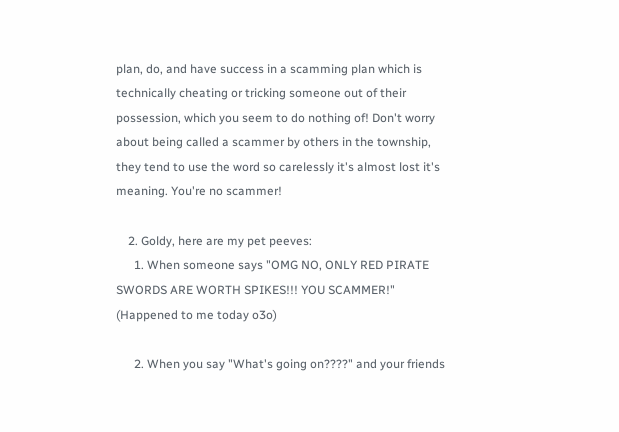plan, do, and have success in a scamming plan which is technically cheating or tricking someone out of their possession, which you seem to do nothing of! Don't worry about being called a scammer by others in the township, they tend to use the word so carelessly it's almost lost it's meaning. You're no scammer!

    2. Goldy, here are my pet peeves:
      1. When someone says "OMG NO, ONLY RED PIRATE SWORDS ARE WORTH SPIKES!!! YOU SCAMMER!" (Happened to me today o3o)

      2. When you say "What's going on????" and your friends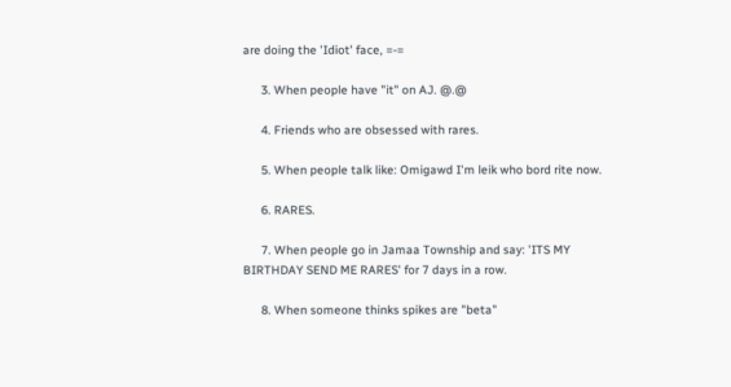are doing the 'Idiot' face, =-=

      3. When people have "it" on AJ. @.@

      4. Friends who are obsessed with rares.

      5. When people talk like: Omigawd I'm leik who bord rite now.

      6. RARES.

      7. When people go in Jamaa Township and say: 'ITS MY BIRTHDAY SEND ME RARES' for 7 days in a row.

      8. When someone thinks spikes are "beta"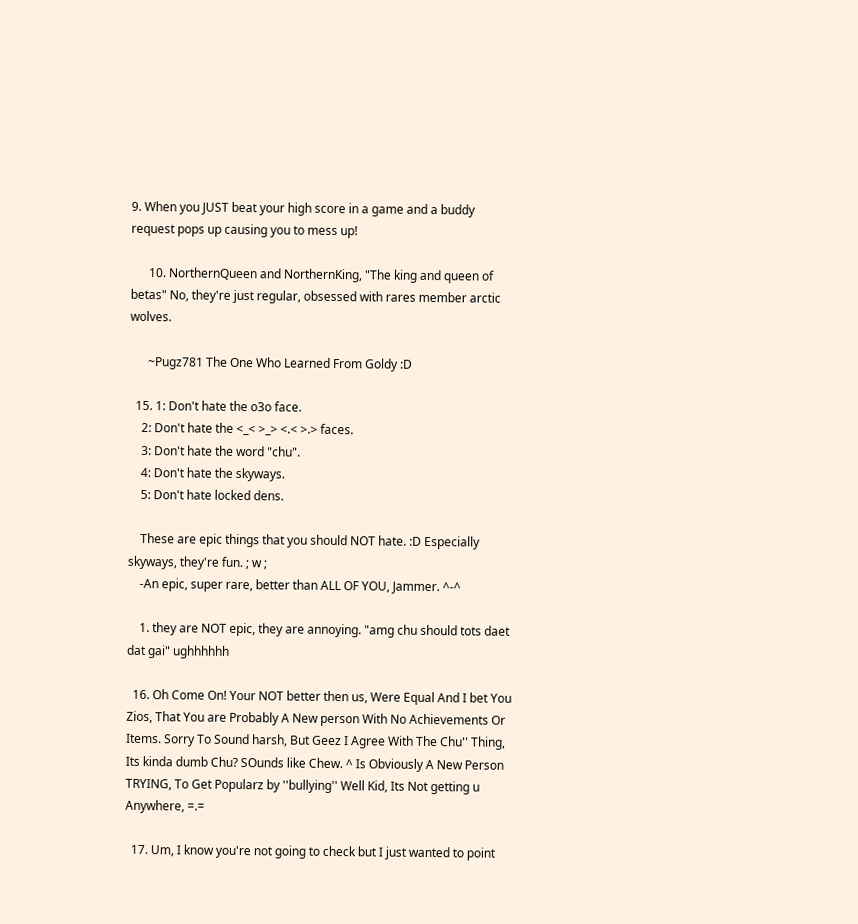9. When you JUST beat your high score in a game and a buddy request pops up causing you to mess up!

      10. NorthernQueen and NorthernKing, "The king and queen of betas" No, they're just regular, obsessed with rares member arctic wolves.

      ~Pugz781 The One Who Learned From Goldy :D

  15. 1: Don't hate the o3o face.
    2: Don't hate the <_< >_> <.< >.> faces.
    3: Don't hate the word "chu".
    4: Don't hate the skyways.
    5: Don't hate locked dens.

    These are epic things that you should NOT hate. :D Especially skyways, they're fun. ; w ;
    -An epic, super rare, better than ALL OF YOU, Jammer. ^-^

    1. they are NOT epic, they are annoying. "amg chu should tots daet dat gai" ughhhhhh

  16. Oh Come On! Your NOT better then us, Were Equal And I bet You Zios, That You are Probably A New person With No Achievements Or Items. Sorry To Sound harsh, But Geez I Agree With The Chu'' Thing, Its kinda dumb Chu? SOunds like Chew. ^ Is Obviously A New Person TRYING, To Get Popularz by ''bullying'' Well Kid, Its Not getting u Anywhere, =.=

  17. Um, I know you're not going to check but I just wanted to point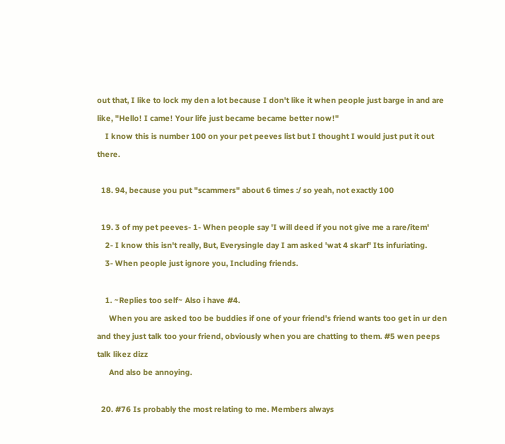out that, I like to lock my den a lot because I don't like it when people just barge in and are like, "Hello! I came! Your life just became became better now!"
    I know this is number 100 on your pet peeves list but I thought I would just put it out there.

  18. 94, because you put "scammers" about 6 times :/ so yeah, not exactly 100

  19. 3 of my pet peeves- 1- When people say 'I will deed if you not give me a rare/item'
    2- I know this isn't really, But, Everysingle day I am asked 'wat 4 skarf' Its infuriating.
    3- When people just ignore you, Including friends.

    1. ~Replies too self~ Also i have #4.
      When you are asked too be buddies if one of your friend's friend wants too get in ur den and they just talk too your friend, obviously when you are chatting to them. #5 wen peeps talk likez dizz
      And also be annoying.

  20. #76 Is probably the most relating to me. Members always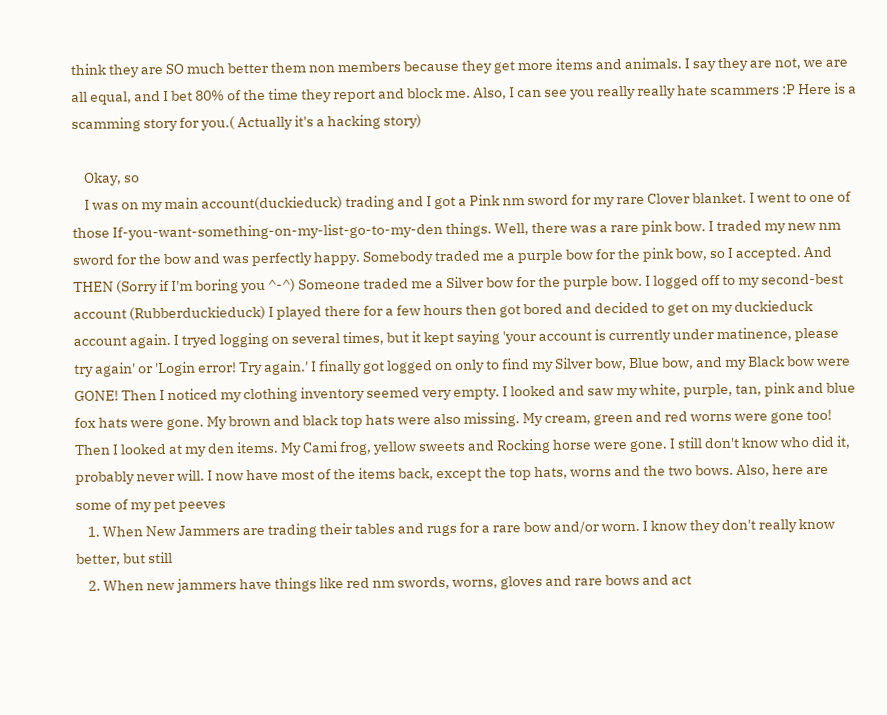think they are SO much better them non members because they get more items and animals. I say they are not, we are all equal, and I bet 80% of the time they report and block me. Also, I can see you really really hate scammers :P Here is a scamming story for you.( Actually it's a hacking story)

    Okay, so
    I was on my main account(duckieduck) trading and I got a Pink nm sword for my rare Clover blanket. I went to one of those If-you-want-something-on-my-list-go-to-my-den things. Well, there was a rare pink bow. I traded my new nm sword for the bow and was perfectly happy. Somebody traded me a purple bow for the pink bow, so I accepted. And THEN (Sorry if I'm boring you ^-^) Someone traded me a Silver bow for the purple bow. I logged off to my second-best account (Rubberduckieduck) I played there for a few hours then got bored and decided to get on my duckieduck account again. I tryed logging on several times, but it kept saying 'your account is currently under matinence, please try again' or 'Login error! Try again.' I finally got logged on only to find my Silver bow, Blue bow, and my Black bow were GONE! Then I noticed my clothing inventory seemed very empty. I looked and saw my white, purple, tan, pink and blue fox hats were gone. My brown and black top hats were also missing. My cream, green and red worns were gone too! Then I looked at my den items. My Cami frog, yellow sweets and Rocking horse were gone. I still don't know who did it, probably never will. I now have most of the items back, except the top hats, worns and the two bows. Also, here are some of my pet peeves
    1. When New Jammers are trading their tables and rugs for a rare bow and/or worn. I know they don't really know better, but still
    2. When new jammers have things like red nm swords, worns, gloves and rare bows and act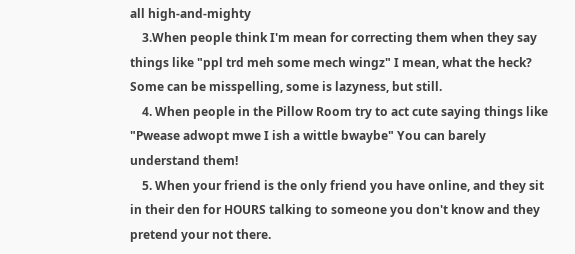all high-and-mighty
    3.When people think I'm mean for correcting them when they say things like "ppl trd meh some mech wingz" I mean, what the heck? Some can be misspelling, some is lazyness, but still.
    4. When people in the Pillow Room try to act cute saying things like "Pwease adwopt mwe I ish a wittle bwaybe" You can barely understand them!
    5. When your friend is the only friend you have online, and they sit in their den for HOURS talking to someone you don't know and they pretend your not there.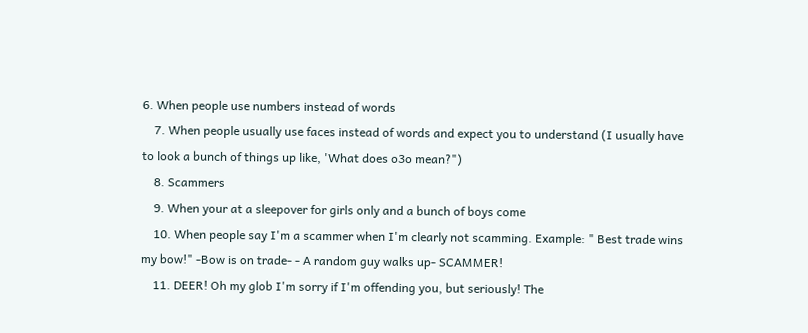6. When people use numbers instead of words
    7. When people usually use faces instead of words and expect you to understand (I usually have to look a bunch of things up like, 'What does o3o mean?")
    8. Scammers
    9. When your at a sleepover for girls only and a bunch of boys come
    10. When people say I'm a scammer when I'm clearly not scamming. Example: " Best trade wins my bow!" -Bow is on trade- - A random guy walks up- SCAMMER!
    11. DEER! Oh my glob I'm sorry if I'm offending you, but seriously! The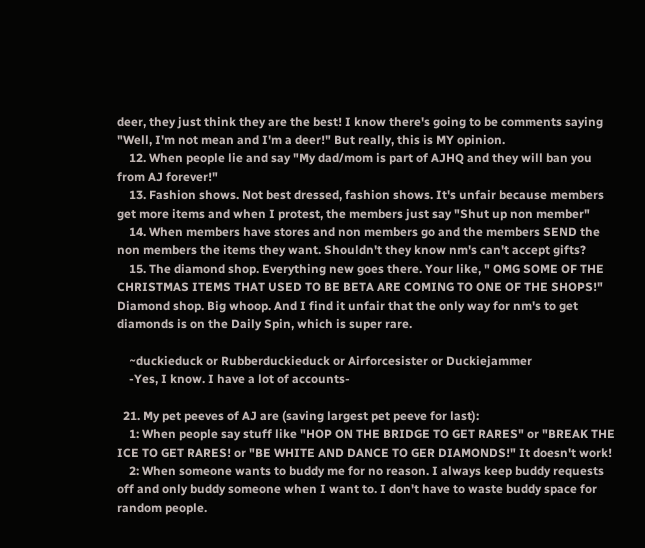deer, they just think they are the best! I know there's going to be comments saying "Well, I'm not mean and I'm a deer!" But really, this is MY opinion.
    12. When people lie and say "My dad/mom is part of AJHQ and they will ban you from AJ forever!"
    13. Fashion shows. Not best dressed, fashion shows. It's unfair because members get more items and when I protest, the members just say "Shut up non member"
    14. When members have stores and non members go and the members SEND the non members the items they want. Shouldn't they know nm's can't accept gifts?
    15. The diamond shop. Everything new goes there. Your like, " OMG SOME OF THE CHRISTMAS ITEMS THAT USED TO BE BETA ARE COMING TO ONE OF THE SHOPS!" Diamond shop. Big whoop. And I find it unfair that the only way for nm's to get diamonds is on the Daily Spin, which is super rare.

    ~duckieduck or Rubberduckieduck or Airforcesister or Duckiejammer
    -Yes, I know. I have a lot of accounts-

  21. My pet peeves of AJ are (saving largest pet peeve for last):
    1: When people say stuff like "HOP ON THE BRIDGE TO GET RARES" or "BREAK THE ICE TO GET RARES! or "BE WHITE AND DANCE TO GER DIAMONDS!" It doesn't work!
    2: When someone wants to buddy me for no reason. I always keep buddy requests off and only buddy someone when I want to. I don't have to waste buddy space for random people.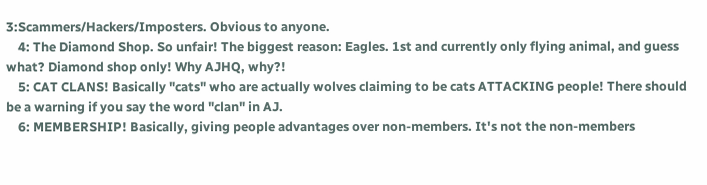3:Scammers/Hackers/Imposters. Obvious to anyone.
    4: The Diamond Shop. So unfair! The biggest reason: Eagles. 1st and currently only flying animal, and guess what? Diamond shop only! Why AJHQ, why?!
    5: CAT CLANS! Basically "cats" who are actually wolves claiming to be cats ATTACKING people! There should be a warning if you say the word "clan" in AJ.
    6: MEMBERSHIP! Basically, giving people advantages over non-members. It's not the non-members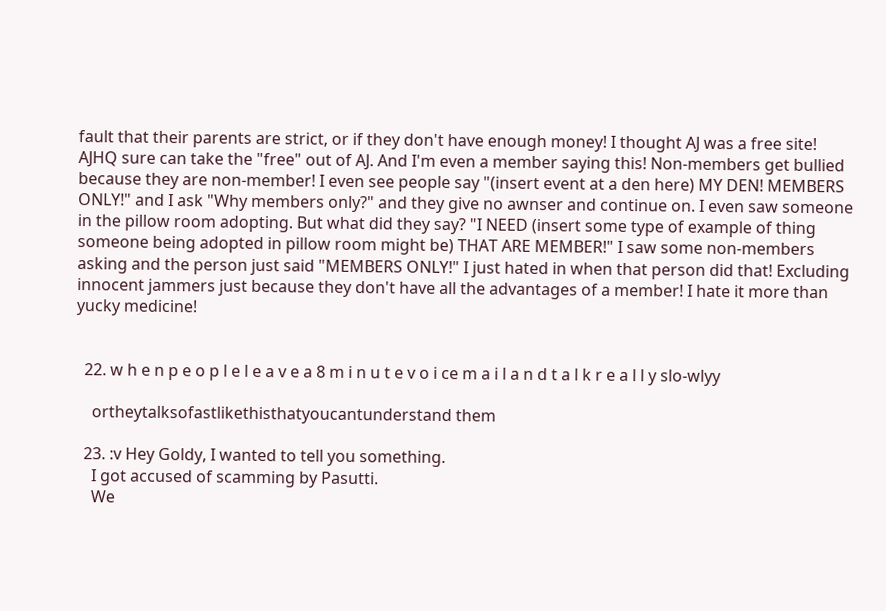fault that their parents are strict, or if they don't have enough money! I thought AJ was a free site! AJHQ sure can take the "free" out of AJ. And I'm even a member saying this! Non-members get bullied because they are non-member! I even see people say "(insert event at a den here) MY DEN! MEMBERS ONLY!" and I ask "Why members only?" and they give no awnser and continue on. I even saw someone in the pillow room adopting. But what did they say? "I NEED (insert some type of example of thing someone being adopted in pillow room might be) THAT ARE MEMBER!" I saw some non-members asking and the person just said "MEMBERS ONLY!" I just hated in when that person did that! Excluding innocent jammers just because they don't have all the advantages of a member! I hate it more than yucky medicine!


  22. w h e n p e o p l e l e a v e a 8 m i n u t e v o i ce m a i l a n d t a l k r e a l l y slo-wlyy

    ortheytalksofastlikethisthatyoucantunderstand them

  23. :v Hey Goldy, I wanted to tell you something.
    I got accused of scamming by Pasutti.
    We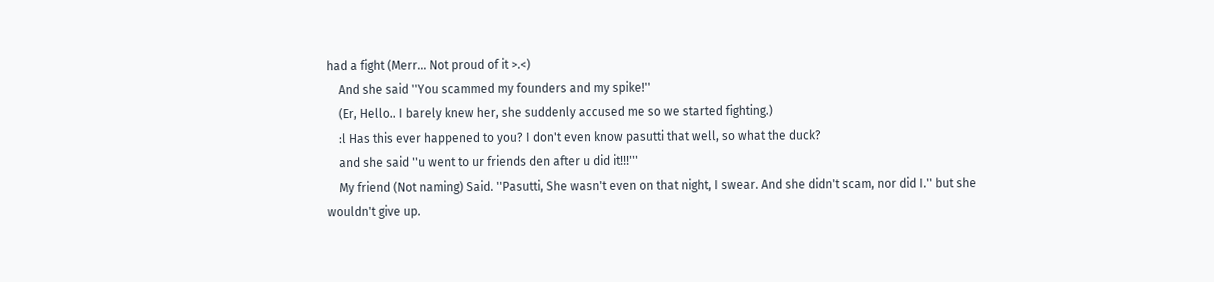had a fight (Merr... Not proud of it >.<)
    And she said ''You scammed my founders and my spike!''
    (Er, Hello.. I barely knew her, she suddenly accused me so we started fighting.)
    :l Has this ever happened to you? I don't even know pasutti that well, so what the duck?
    and she said ''u went to ur friends den after u did it!!!'''
    My friend (Not naming) Said. ''Pasutti, She wasn't even on that night, I swear. And she didn't scam, nor did I.'' but she wouldn't give up.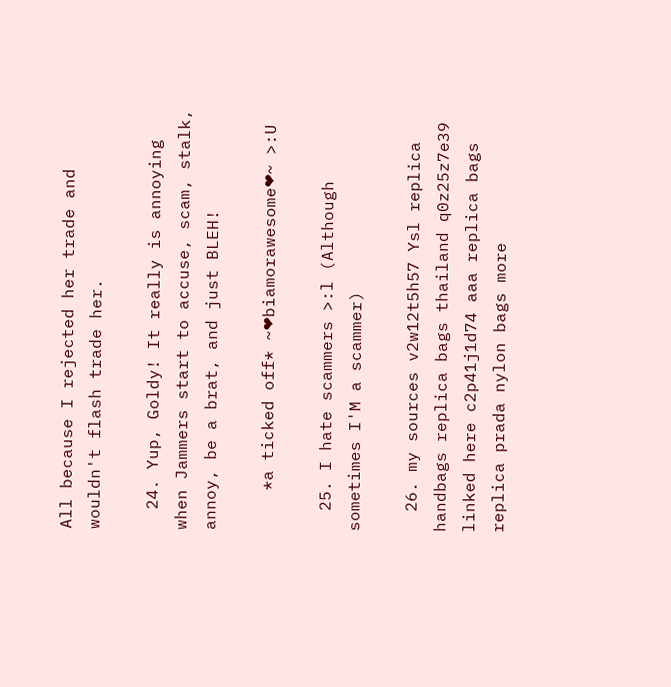All because I rejected her trade and wouldn't flash trade her.

  24. Yup, Goldy! It really is annoying when Jammers start to accuse, scam, stalk, annoy, be a brat, and just BLEH!

    *a ticked off* ~❤biamorawesome❤~ >:U

  25. I hate scammers >:l (Although sometimes I'M a scammer)

  26. my sources v2w12t5h57 Ysl replica handbags replica bags thailand q0z25z7e39 linked here c2p41j1d74 aaa replica bags replica prada nylon bags more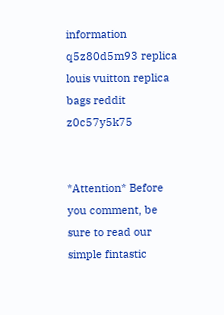information q5z80d5m93 replica louis vuitton replica bags reddit z0c57y5k75


*Attention* Before you comment, be sure to read our simple fintastic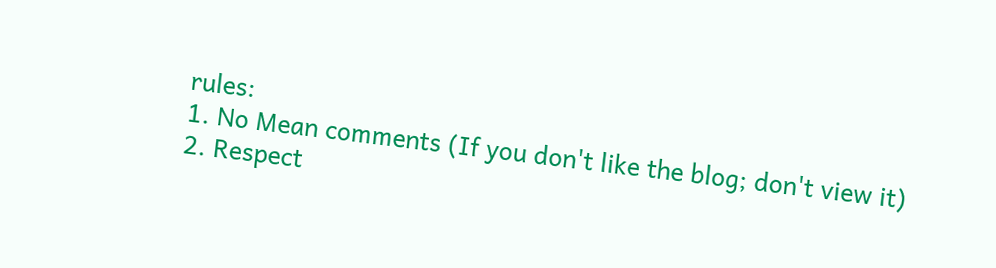rules:
1. No Mean comments (If you don't like the blog; don't view it)
2. Respect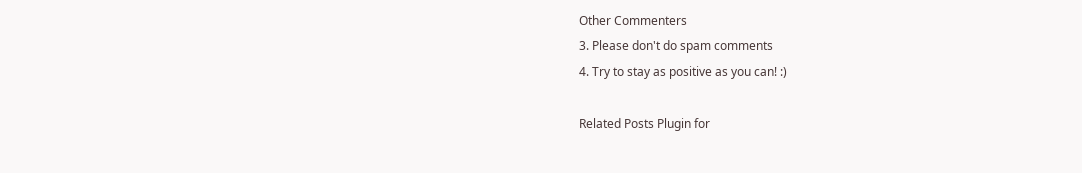Other Commenters
3. Please don't do spam comments
4. Try to stay as positive as you can! :)

Related Posts Plugin for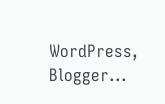WordPress, Blogger...